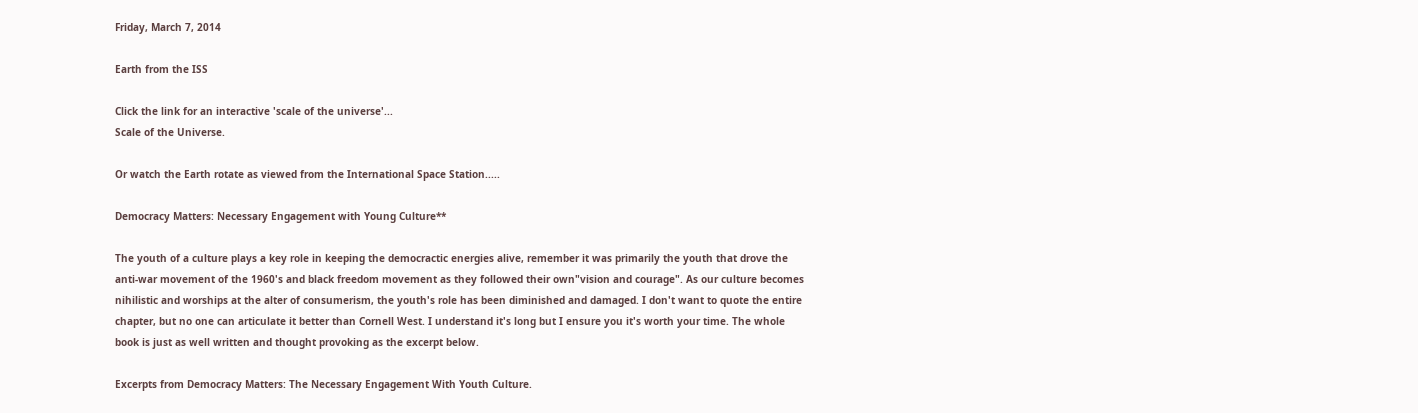Friday, March 7, 2014

Earth from the ISS

Click the link for an interactive 'scale of the universe'...
Scale of the Universe.

Or watch the Earth rotate as viewed from the International Space Station.....

Democracy Matters: Necessary Engagement with Young Culture**

The youth of a culture plays a key role in keeping the democractic energies alive, remember it was primarily the youth that drove the anti-war movement of the 1960's and black freedom movement as they followed their own"vision and courage". As our culture becomes nihilistic and worships at the alter of consumerism, the youth's role has been diminished and damaged. I don't want to quote the entire chapter, but no one can articulate it better than Cornell West. I understand it's long but I ensure you it's worth your time. The whole book is just as well written and thought provoking as the excerpt below.

Excerpts from Democracy Matters: The Necessary Engagement With Youth Culture.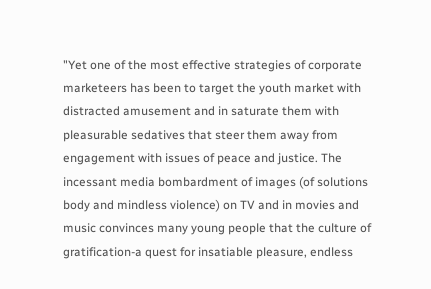"Yet one of the most effective strategies of corporate marketeers has been to target the youth market with distracted amusement and in saturate them with pleasurable sedatives that steer them away from engagement with issues of peace and justice. The incessant media bombardment of images (of solutions body and mindless violence) on TV and in movies and music convinces many young people that the culture of gratification-a quest for insatiable pleasure, endless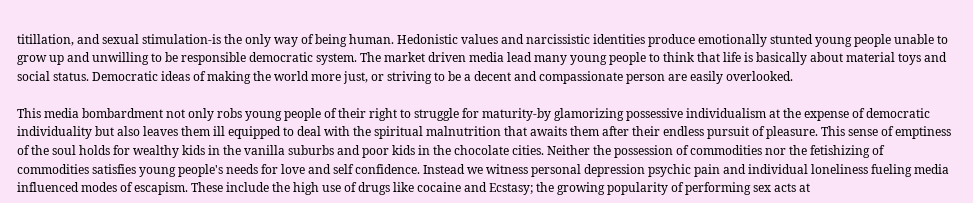titillation, and sexual stimulation-is the only way of being human. Hedonistic values and narcissistic identities produce emotionally stunted young people unable to grow up and unwilling to be responsible democratic system. The market driven media lead many young people to think that life is basically about material toys and social status. Democratic ideas of making the world more just, or striving to be a decent and compassionate person are easily overlooked.

This media bombardment not only robs young people of their right to struggle for maturity-by glamorizing possessive individualism at the expense of democratic individuality but also leaves them ill equipped to deal with the spiritual malnutrition that awaits them after their endless pursuit of pleasure. This sense of emptiness of the soul holds for wealthy kids in the vanilla suburbs and poor kids in the chocolate cities. Neither the possession of commodities nor the fetishizing of commodities satisfies young people's needs for love and self confidence. Instead we witness personal depression psychic pain and individual loneliness fueling media influenced modes of escapism. These include the high use of drugs like cocaine and Ecstasy; the growing popularity of performing sex acts at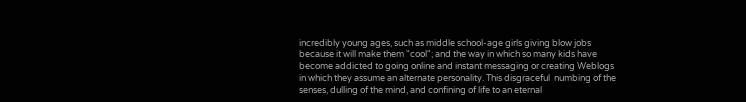incredibly young ages, such as middle school-age girls giving blow jobs because it will make them "cool"; and the way in which so many kids have become addicted to going online and instant messaging or creating Weblogs in which they assume an alternate personality. This disgraceful  numbing of the senses, dulling of the mind, and confining of life to an eternal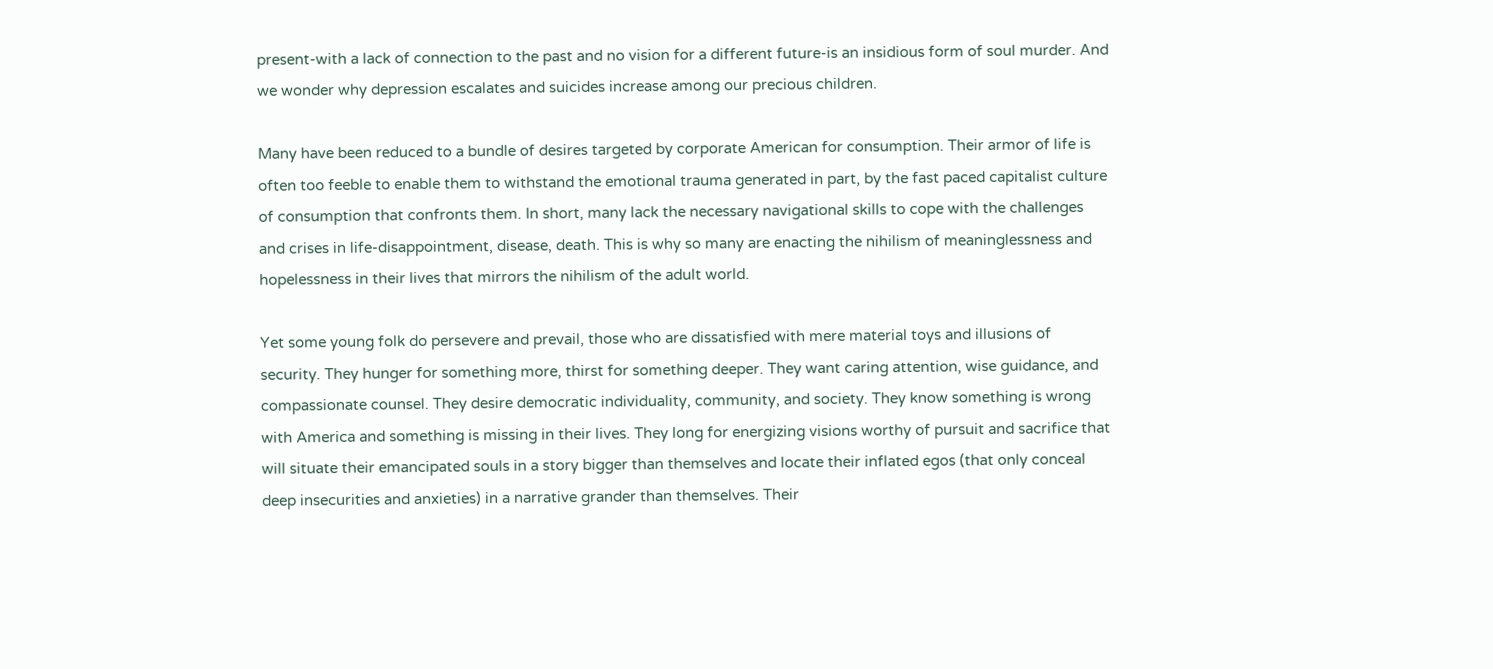present-with a lack of connection to the past and no vision for a different future-is an insidious form of soul murder. And we wonder why depression escalates and suicides increase among our precious children.

Many have been reduced to a bundle of desires targeted by corporate American for consumption. Their armor of life is often too feeble to enable them to withstand the emotional trauma generated in part, by the fast paced capitalist culture of consumption that confronts them. In short, many lack the necessary navigational skills to cope with the challenges and crises in life-disappointment, disease, death. This is why so many are enacting the nihilism of meaninglessness and hopelessness in their lives that mirrors the nihilism of the adult world.

Yet some young folk do persevere and prevail, those who are dissatisfied with mere material toys and illusions of security. They hunger for something more, thirst for something deeper. They want caring attention, wise guidance, and compassionate counsel. They desire democratic individuality, community, and society. They know something is wrong with America and something is missing in their lives. They long for energizing visions worthy of pursuit and sacrifice that will situate their emancipated souls in a story bigger than themselves and locate their inflated egos (that only conceal deep insecurities and anxieties) in a narrative grander than themselves. Their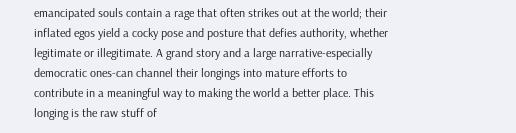emancipated souls contain a rage that often strikes out at the world; their inflated egos yield a cocky pose and posture that defies authority, whether legitimate or illegitimate. A grand story and a large narrative-especially democratic ones-can channel their longings into mature efforts to contribute in a meaningful way to making the world a better place. This longing is the raw stuff of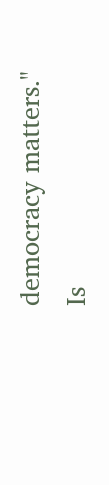democracy matters."
Is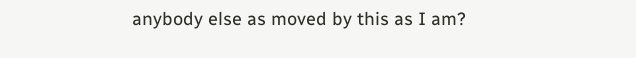anybody else as moved by this as I am?